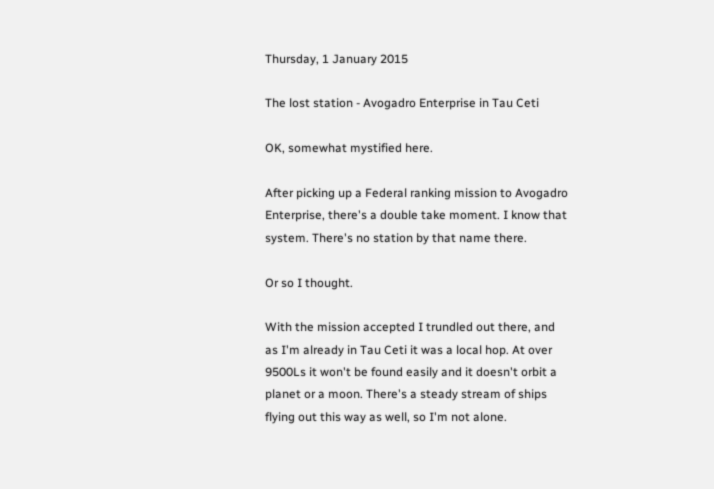Thursday, 1 January 2015

The lost station - Avogadro Enterprise in Tau Ceti

OK, somewhat mystified here.

After picking up a Federal ranking mission to Avogadro Enterprise, there's a double take moment. I know that system. There's no station by that name there.

Or so I thought.

With the mission accepted I trundled out there, and as I'm already in Tau Ceti it was a local hop. At over 9500Ls it won't be found easily and it doesn't orbit a planet or a moon. There's a steady stream of ships flying out this way as well, so I'm not alone.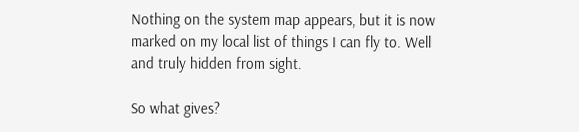Nothing on the system map appears, but it is now marked on my local list of things I can fly to. Well and truly hidden from sight.

So what gives?